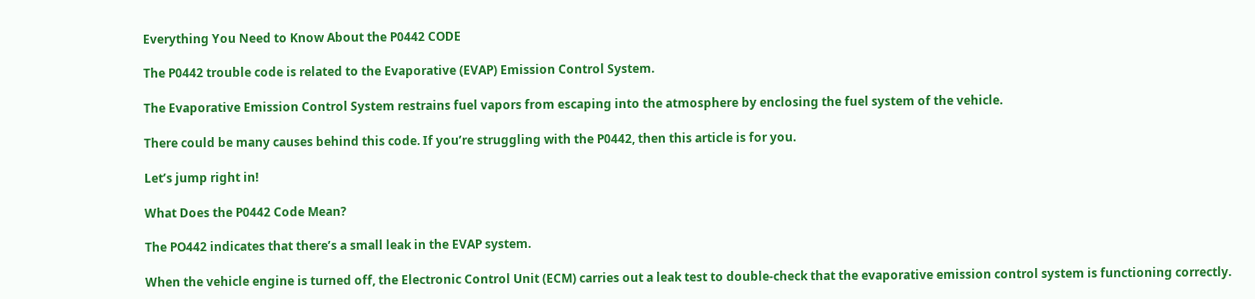Everything You Need to Know About the P0442 CODE

The P0442 trouble code is related to the Evaporative (EVAP) Emission Control System.

The Evaporative Emission Control System restrains fuel vapors from escaping into the atmosphere by enclosing the fuel system of the vehicle.

There could be many causes behind this code. If you’re struggling with the P0442, then this article is for you.

Let’s jump right in!

What Does the P0442 Code Mean?

The PO442 indicates that there’s a small leak in the EVAP system.

When the vehicle engine is turned off, the Electronic Control Unit (ECM) carries out a leak test to double-check that the evaporative emission control system is functioning correctly.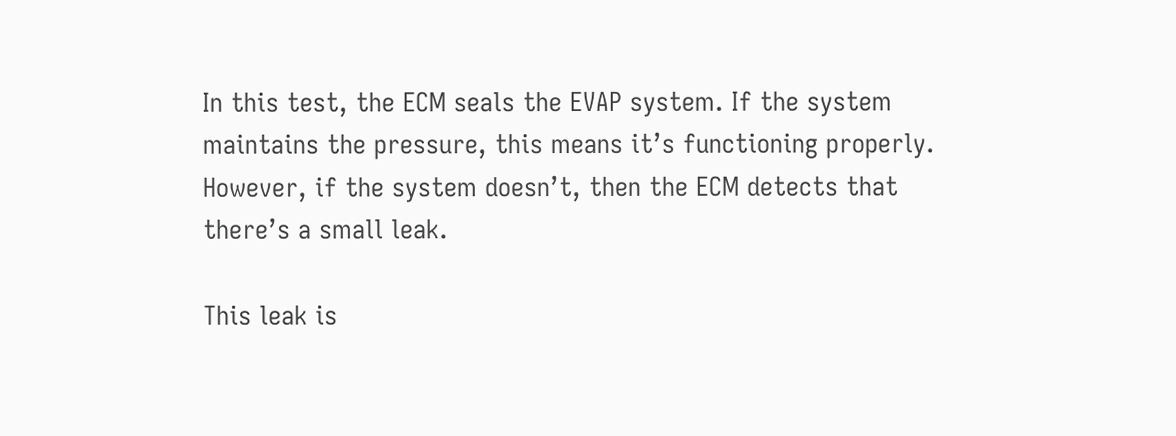In this test, the ECM seals the EVAP system. If the system maintains the pressure, this means it’s functioning properly. However, if the system doesn’t, then the ECM detects that there’s a small leak.

This leak is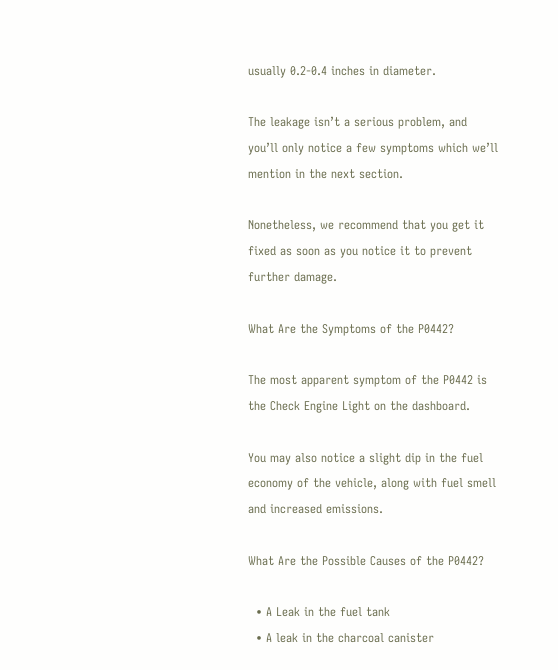usually 0.2-0.4 inches in diameter.

The leakage isn’t a serious problem, and you’ll only notice a few symptoms which we’ll mention in the next section.

Nonetheless, we recommend that you get it fixed as soon as you notice it to prevent further damage.

What Are the Symptoms of the P0442?

The most apparent symptom of the P0442 is the Check Engine Light on the dashboard.

You may also notice a slight dip in the fuel economy of the vehicle, along with fuel smell and increased emissions.

What Are the Possible Causes of the P0442?

  • A Leak in the fuel tank
  • A leak in the charcoal canister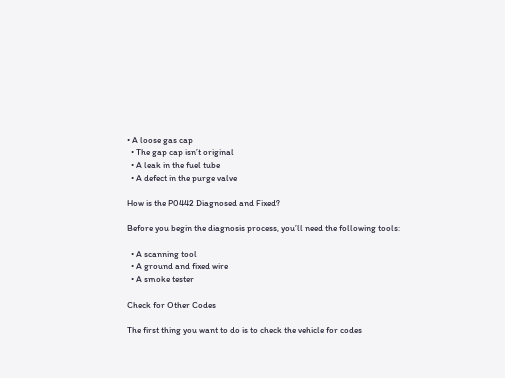• A loose gas cap
  • The gap cap isn’t original
  • A leak in the fuel tube
  • A defect in the purge valve

How is the P0442 Diagnosed and Fixed?

Before you begin the diagnosis process, you’ll need the following tools:

  • A scanning tool
  • A ground and fixed wire
  • A smoke tester

Check for Other Codes

The first thing you want to do is to check the vehicle for codes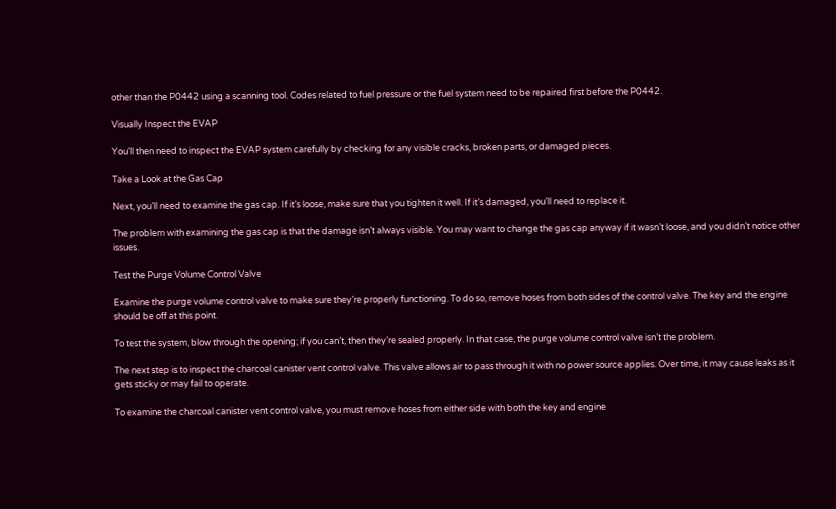other than the P0442 using a scanning tool. Codes related to fuel pressure or the fuel system need to be repaired first before the P0442.

Visually Inspect the EVAP

You’ll then need to inspect the EVAP system carefully by checking for any visible cracks, broken parts, or damaged pieces.

Take a Look at the Gas Cap

Next, you’ll need to examine the gas cap. If it’s loose, make sure that you tighten it well. If it’s damaged, you’ll need to replace it.

The problem with examining the gas cap is that the damage isn’t always visible. You may want to change the gas cap anyway if it wasn’t loose, and you didn’t notice other issues.

Test the Purge Volume Control Valve

Examine the purge volume control valve to make sure they’re properly functioning. To do so, remove hoses from both sides of the control valve. The key and the engine should be off at this point.

To test the system, blow through the opening; if you can’t, then they’re sealed properly. In that case, the purge volume control valve isn’t the problem.

The next step is to inspect the charcoal canister vent control valve. This valve allows air to pass through it with no power source applies. Over time, it may cause leaks as it gets sticky or may fail to operate.

To examine the charcoal canister vent control valve, you must remove hoses from either side with both the key and engine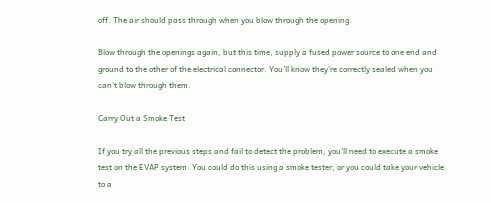off. The air should pass through when you blow through the opening.

Blow through the openings again, but this time, supply a fused power source to one end and ground to the other of the electrical connector. You’ll know they’re correctly sealed when you can’t blow through them.

Carry Out a Smoke Test

If you try all the previous steps and fail to detect the problem, you’ll need to execute a smoke test on the EVAP system. You could do this using a smoke tester, or you could take your vehicle to a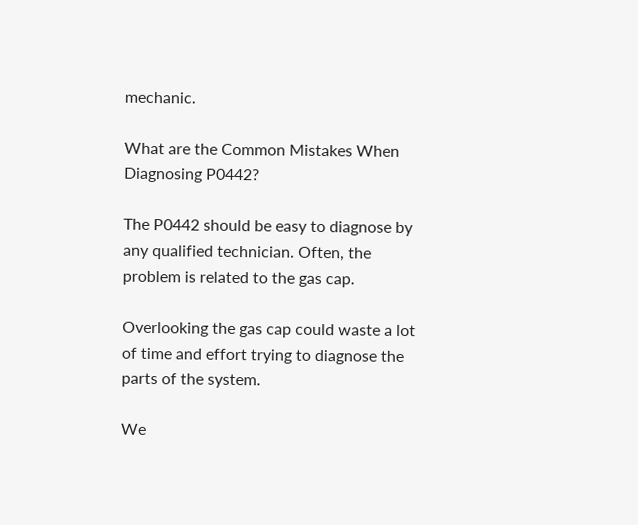mechanic.

What are the Common Mistakes When Diagnosing P0442?

The P0442 should be easy to diagnose by any qualified technician. Often, the problem is related to the gas cap.

Overlooking the gas cap could waste a lot of time and effort trying to diagnose the parts of the system.

We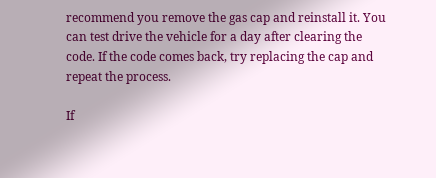recommend you remove the gas cap and reinstall it. You can test drive the vehicle for a day after clearing the code. If the code comes back, try replacing the cap and repeat the process.

If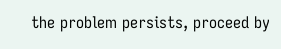the problem persists, proceed by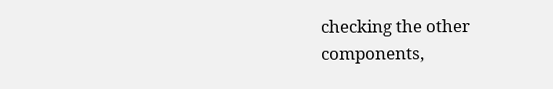checking the other components,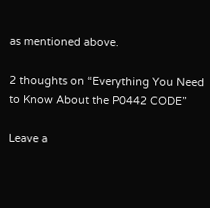as mentioned above.

2 thoughts on “Everything You Need to Know About the P0442 CODE”

Leave a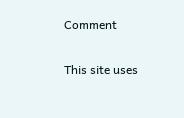Comment

This site uses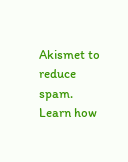Akismet to reduce spam. Learn how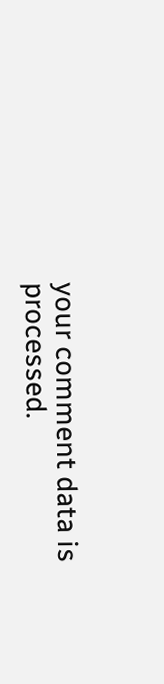your comment data is processed.